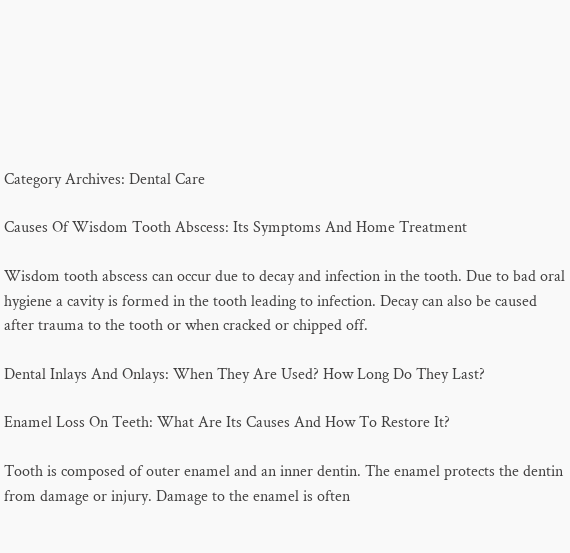Category Archives: Dental Care

Causes Of Wisdom Tooth Abscess: Its Symptoms And Home Treatment

Wisdom tooth abscess can occur due to decay and infection in the tooth. Due to bad oral hygiene a cavity is formed in the tooth leading to infection. Decay can also be caused after trauma to the tooth or when cracked or chipped off.

Dental Inlays And Onlays: When They Are Used? How Long Do They Last?

Enamel Loss On Teeth: What Are Its Causes And How To Restore It?

Tooth is composed of outer enamel and an inner dentin. The enamel protects the dentin from damage or injury. Damage to the enamel is often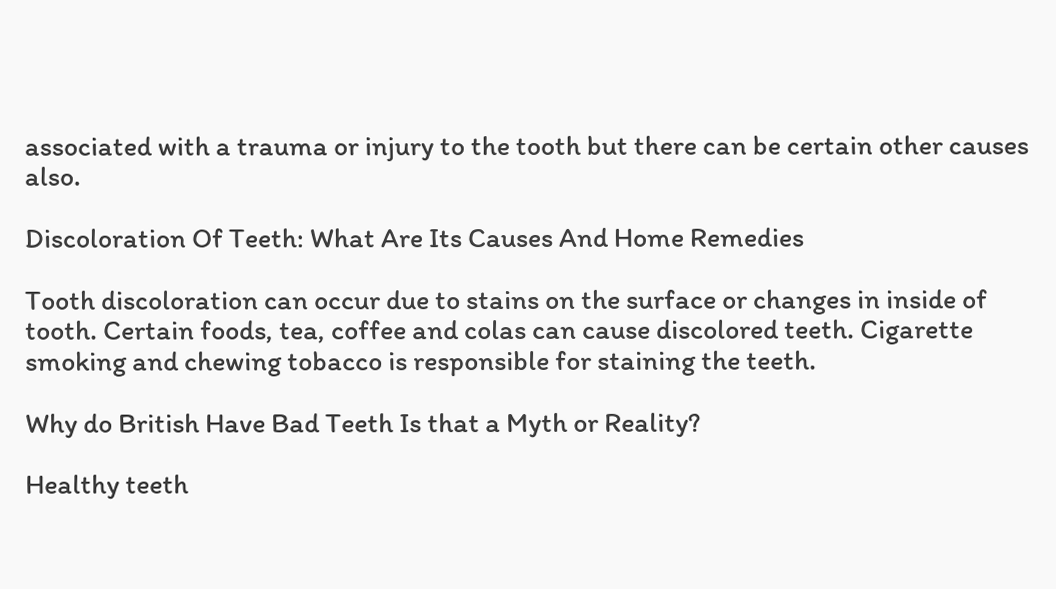associated with a trauma or injury to the tooth but there can be certain other causes also.

Discoloration Of Teeth: What Are Its Causes And Home Remedies

Tooth discoloration can occur due to stains on the surface or changes in inside of tooth. Certain foods, tea, coffee and colas can cause discolored teeth. Cigarette smoking and chewing tobacco is responsible for staining the teeth.

Why do British Have Bad Teeth Is that a Myth or Reality?

Healthy teeth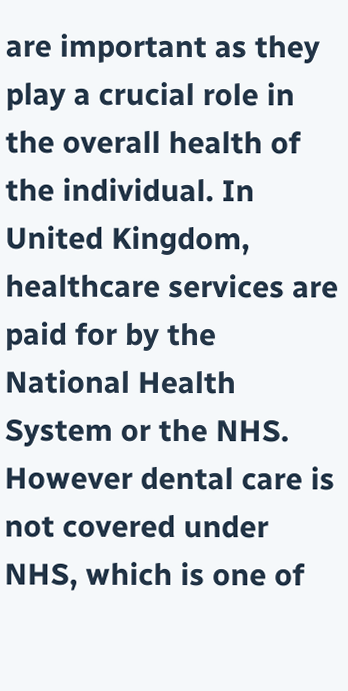are important as they play a crucial role in the overall health of the individual. In United Kingdom, healthcare services are paid for by the National Health System or the NHS. However dental care is not covered under NHS, which is one of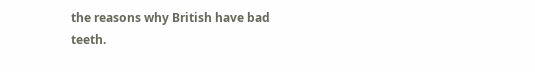the reasons why British have bad teeth.